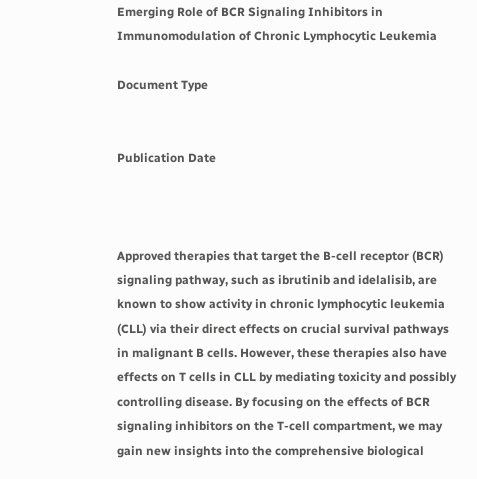Emerging Role of BCR Signaling Inhibitors in Immunomodulation of Chronic Lymphocytic Leukemia

Document Type


Publication Date



Approved therapies that target the B-cell receptor (BCR) signaling pathway, such as ibrutinib and idelalisib, are known to show activity in chronic lymphocytic leukemia (CLL) via their direct effects on crucial survival pathways in malignant B cells. However, these therapies also have effects on T cells in CLL by mediating toxicity and possibly controlling disease. By focusing on the effects of BCR signaling inhibitors on the T-cell compartment, we may gain new insights into the comprehensive biological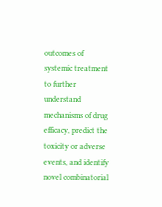outcomes of systemic treatment to further understand mechanisms of drug efficacy, predict the toxicity or adverse events, and identify novel combinatorial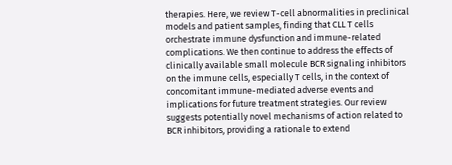therapies. Here, we review T-cell abnormalities in preclinical models and patient samples, finding that CLL T cells orchestrate immune dysfunction and immune-related complications. We then continue to address the effects of clinically available small molecule BCR signaling inhibitors on the immune cells, especially T cells, in the context of concomitant immune-mediated adverse events and implications for future treatment strategies. Our review suggests potentially novel mechanisms of action related to BCR inhibitors, providing a rationale to extend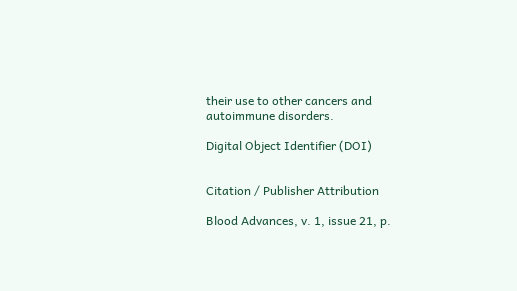their use to other cancers and autoimmune disorders.

Digital Object Identifier (DOI)


Citation / Publisher Attribution

Blood Advances, v. 1, issue 21, p.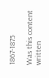1867-1875

Was this content written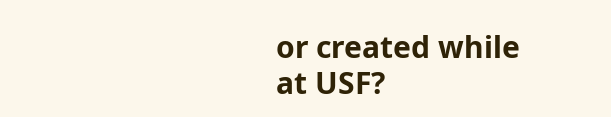or created while at USF?